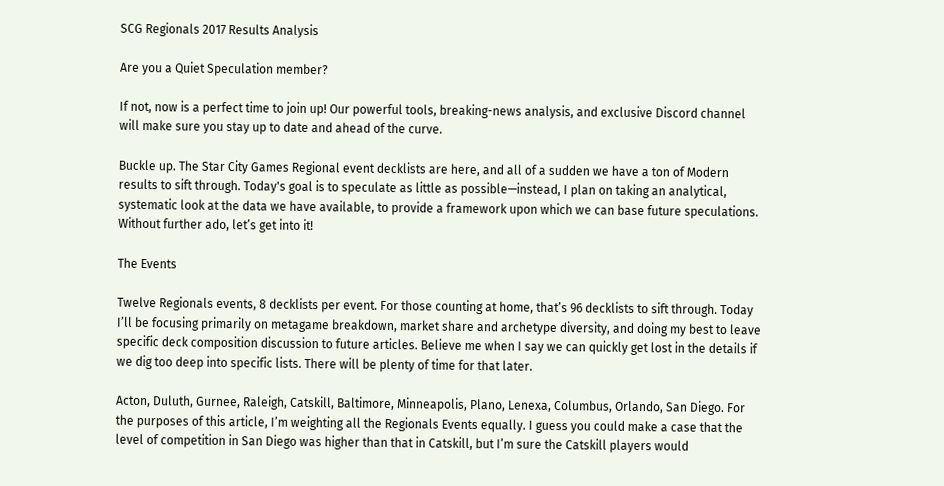SCG Regionals 2017 Results Analysis

Are you a Quiet Speculation member?

If not, now is a perfect time to join up! Our powerful tools, breaking-news analysis, and exclusive Discord channel will make sure you stay up to date and ahead of the curve.

Buckle up. The Star City Games Regional event decklists are here, and all of a sudden we have a ton of Modern results to sift through. Today's goal is to speculate as little as possible—instead, I plan on taking an analytical, systematic look at the data we have available, to provide a framework upon which we can base future speculations. Without further ado, let’s get into it!

The Events

Twelve Regionals events, 8 decklists per event. For those counting at home, that’s 96 decklists to sift through. Today I’ll be focusing primarily on metagame breakdown, market share and archetype diversity, and doing my best to leave specific deck composition discussion to future articles. Believe me when I say we can quickly get lost in the details if we dig too deep into specific lists. There will be plenty of time for that later.

Acton, Duluth, Gurnee, Raleigh, Catskill, Baltimore, Minneapolis, Plano, Lenexa, Columbus, Orlando, San Diego. For the purposes of this article, I’m weighting all the Regionals Events equally. I guess you could make a case that the level of competition in San Diego was higher than that in Catskill, but I’m sure the Catskill players would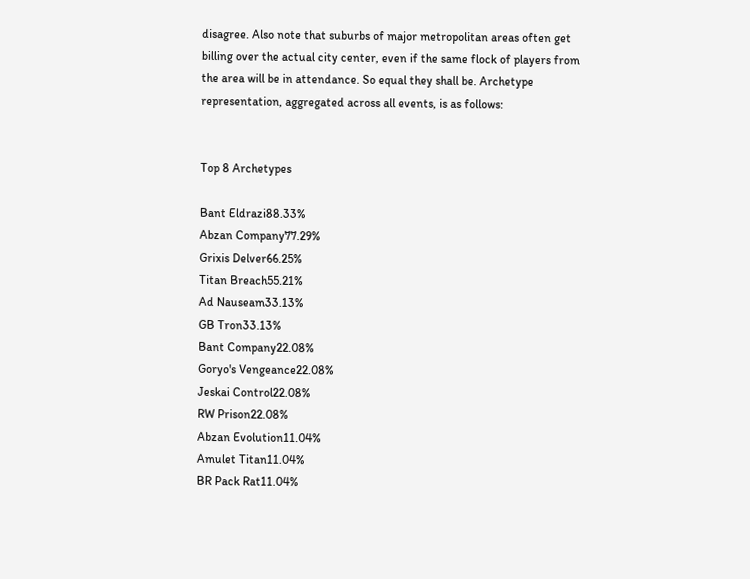disagree. Also note that suburbs of major metropolitan areas often get billing over the actual city center, even if the same flock of players from the area will be in attendance. So equal they shall be. Archetype representation, aggregated across all events, is as follows:


Top 8 Archetypes

Bant Eldrazi88.33%
Abzan Company77.29%
Grixis Delver66.25%
Titan Breach55.21%
Ad Nauseam33.13%
GB Tron33.13%
Bant Company22.08%
Goryo's Vengeance22.08%
Jeskai Control22.08%
RW Prison22.08%
Abzan Evolution11.04%
Amulet Titan11.04%
BR Pack Rat11.04%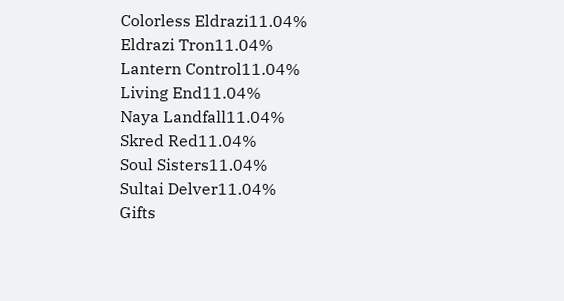Colorless Eldrazi11.04%
Eldrazi Tron11.04%
Lantern Control11.04%
Living End11.04%
Naya Landfall11.04%
Skred Red11.04%
Soul Sisters11.04%
Sultai Delver11.04%
Gifts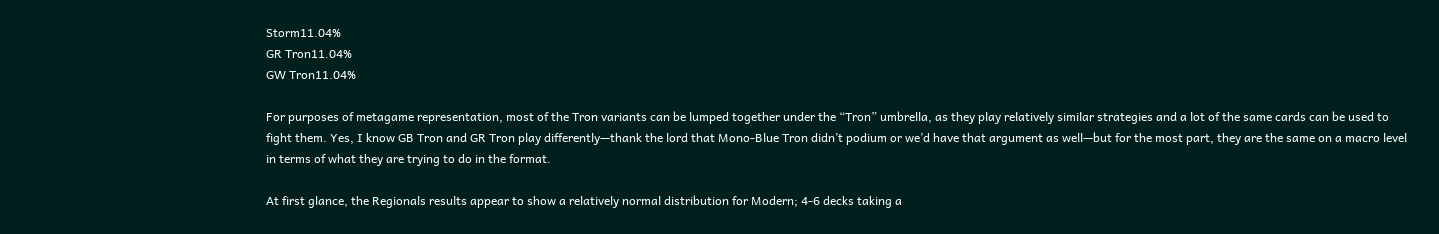Storm11.04%
GR Tron11.04%
GW Tron11.04%

For purposes of metagame representation, most of the Tron variants can be lumped together under the “Tron” umbrella, as they play relatively similar strategies and a lot of the same cards can be used to fight them. Yes, I know GB Tron and GR Tron play differently—thank the lord that Mono-Blue Tron didn’t podium or we’d have that argument as well—but for the most part, they are the same on a macro level in terms of what they are trying to do in the format.

At first glance, the Regionals results appear to show a relatively normal distribution for Modern; 4-6 decks taking a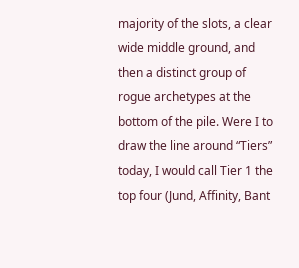majority of the slots, a clear wide middle ground, and then a distinct group of rogue archetypes at the bottom of the pile. Were I to draw the line around “Tiers” today, I would call Tier 1 the top four (Jund, Affinity, Bant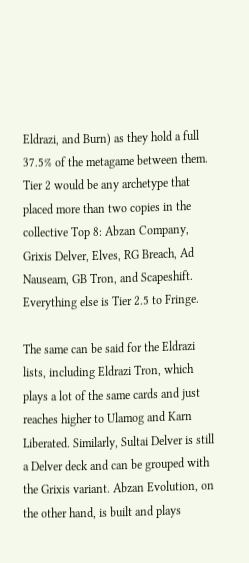Eldrazi, and Burn) as they hold a full 37.5% of the metagame between them. Tier 2 would be any archetype that placed more than two copies in the collective Top 8: Abzan Company, Grixis Delver, Elves, RG Breach, Ad Nauseam, GB Tron, and Scapeshift. Everything else is Tier 2.5 to Fringe.

The same can be said for the Eldrazi lists, including Eldrazi Tron, which plays a lot of the same cards and just reaches higher to Ulamog and Karn Liberated. Similarly, Sultai Delver is still a Delver deck and can be grouped with the Grixis variant. Abzan Evolution, on the other hand, is built and plays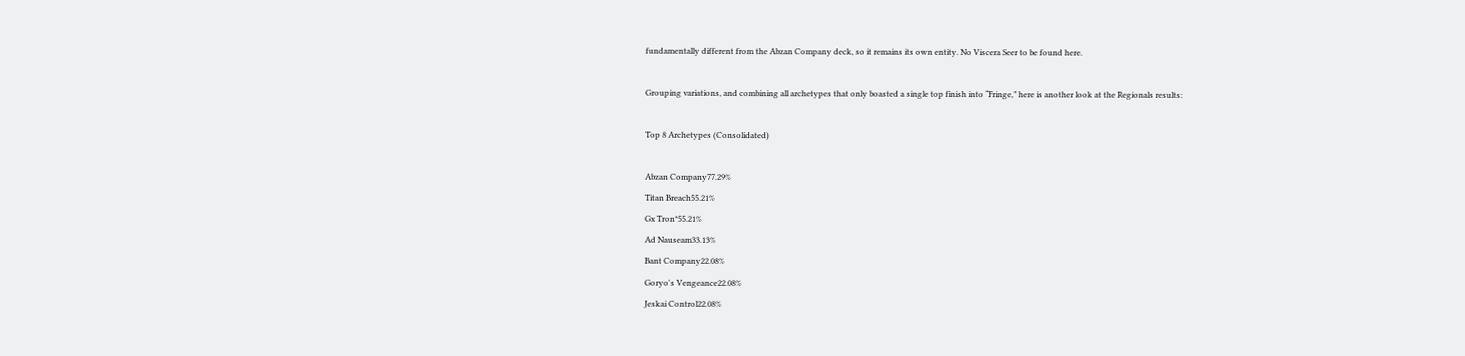fundamentally different from the Abzan Company deck, so it remains its own entity. No Viscera Seer to be found here.

Grouping variations, and combining all archetypes that only boasted a single top finish into “Fringe,” here is another look at the Regionals results:

Top 8 Archetypes (Consolidated)

Abzan Company77.29%
Titan Breach55.21%
Gx Tron*55.21%
Ad Nauseam33.13%
Bant Company22.08%
Goryo's Vengeance22.08%
Jeskai Control22.08%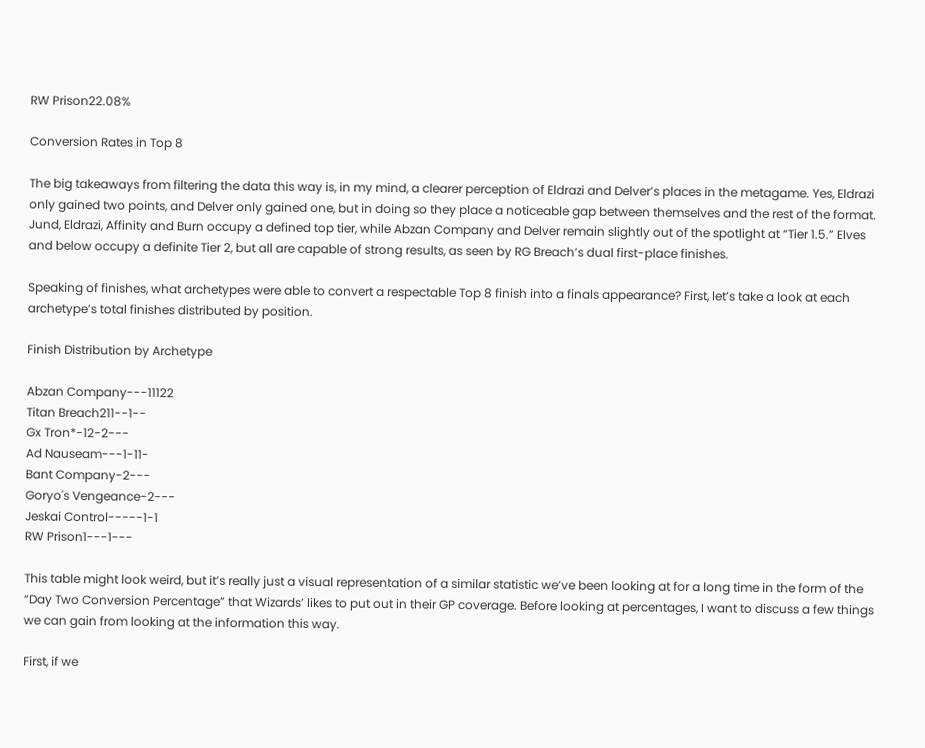RW Prison22.08%

Conversion Rates in Top 8

The big takeaways from filtering the data this way is, in my mind, a clearer perception of Eldrazi and Delver’s places in the metagame. Yes, Eldrazi only gained two points, and Delver only gained one, but in doing so they place a noticeable gap between themselves and the rest of the format. Jund, Eldrazi, Affinity and Burn occupy a defined top tier, while Abzan Company and Delver remain slightly out of the spotlight at “Tier 1.5.” Elves and below occupy a definite Tier 2, but all are capable of strong results, as seen by RG Breach’s dual first-place finishes.

Speaking of finishes, what archetypes were able to convert a respectable Top 8 finish into a finals appearance? First, let’s take a look at each archetype’s total finishes distributed by position.

Finish Distribution by Archetype

Abzan Company---11122
Titan Breach211--1--
Gx Tron*-12-2---
Ad Nauseam---1-11-
Bant Company-2---
Goryo's Vengeance-2---
Jeskai Control-----1-1
RW Prison1---1---

This table might look weird, but it’s really just a visual representation of a similar statistic we’ve been looking at for a long time in the form of the “Day Two Conversion Percentage” that Wizards’ likes to put out in their GP coverage. Before looking at percentages, I want to discuss a few things we can gain from looking at the information this way.

First, if we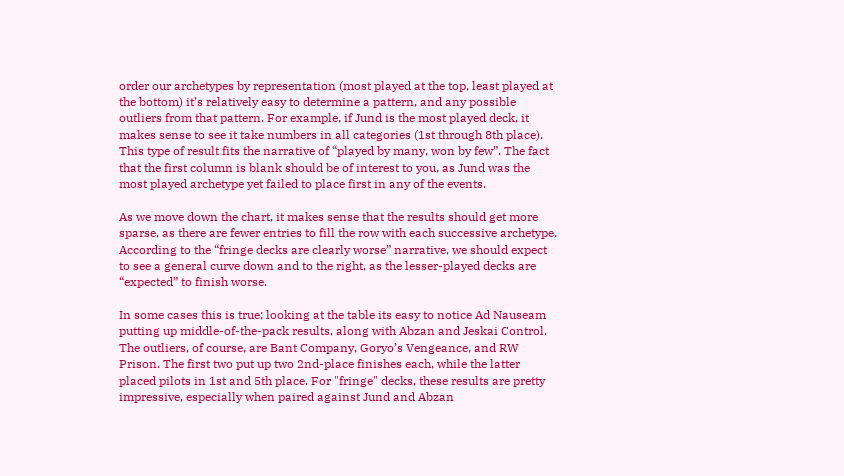order our archetypes by representation (most played at the top, least played at the bottom) it’s relatively easy to determine a pattern, and any possible outliers from that pattern. For example, if Jund is the most played deck, it makes sense to see it take numbers in all categories (1st through 8th place). This type of result fits the narrative of “played by many, won by few”. The fact that the first column is blank should be of interest to you, as Jund was the most played archetype yet failed to place first in any of the events.

As we move down the chart, it makes sense that the results should get more sparse, as there are fewer entries to fill the row with each successive archetype. According to the “fringe decks are clearly worse” narrative, we should expect to see a general curve down and to the right, as the lesser-played decks are “expected” to finish worse.

In some cases this is true; looking at the table its easy to notice Ad Nauseam putting up middle-of-the-pack results, along with Abzan and Jeskai Control. The outliers, of course, are Bant Company, Goryo’s Vengeance, and RW Prison. The first two put up two 2nd-place finishes each, while the latter placed pilots in 1st and 5th place. For "fringe" decks, these results are pretty impressive, especially when paired against Jund and Abzan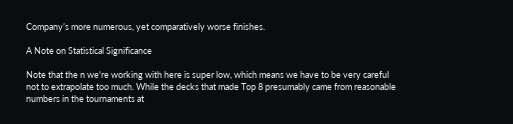Company’s more numerous, yet comparatively worse finishes.

A Note on Statistical Significance

Note that the n we're working with here is super low, which means we have to be very careful not to extrapolate too much. While the decks that made Top 8 presumably came from reasonable numbers in the tournaments at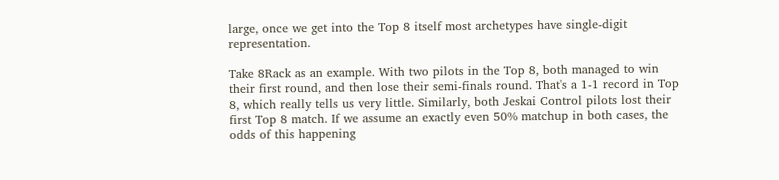large, once we get into the Top 8 itself most archetypes have single-digit representation.

Take 8Rack as an example. With two pilots in the Top 8, both managed to win their first round, and then lose their semi-finals round. That's a 1-1 record in Top 8, which really tells us very little. Similarly, both Jeskai Control pilots lost their first Top 8 match. If we assume an exactly even 50% matchup in both cases, the odds of this happening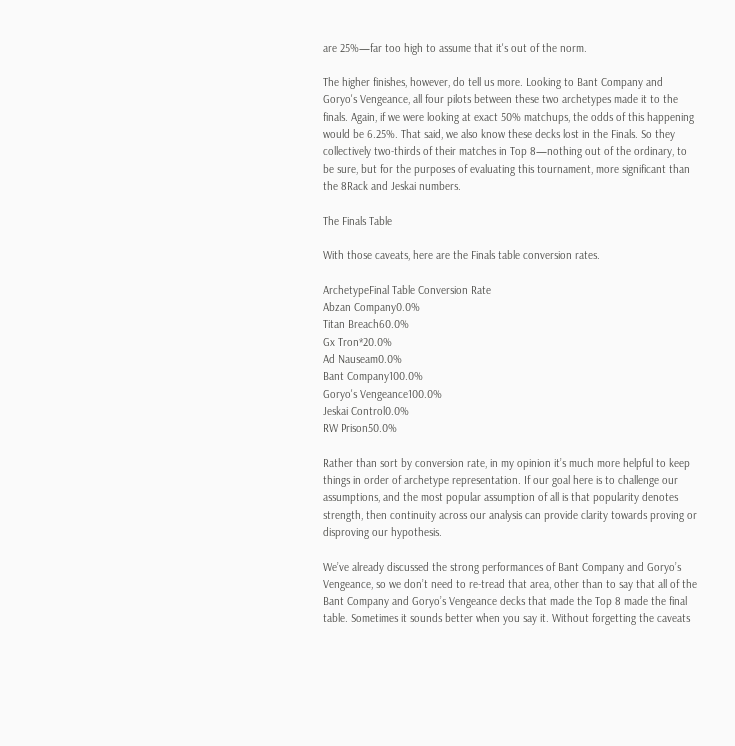are 25%—far too high to assume that it's out of the norm.

The higher finishes, however, do tell us more. Looking to Bant Company and Goryo's Vengeance, all four pilots between these two archetypes made it to the finals. Again, if we were looking at exact 50% matchups, the odds of this happening would be 6.25%. That said, we also know these decks lost in the Finals. So they collectively two-thirds of their matches in Top 8—nothing out of the ordinary, to be sure, but for the purposes of evaluating this tournament, more significant than the 8Rack and Jeskai numbers.

The Finals Table

With those caveats, here are the Finals table conversion rates.

ArchetypeFinal Table Conversion Rate
Abzan Company0.0%
Titan Breach60.0%
Gx Tron*20.0%
Ad Nauseam0.0%
Bant Company100.0%
Goryo's Vengeance100.0%
Jeskai Control0.0%
RW Prison50.0%

Rather than sort by conversion rate, in my opinion it’s much more helpful to keep things in order of archetype representation. If our goal here is to challenge our assumptions, and the most popular assumption of all is that popularity denotes strength, then continuity across our analysis can provide clarity towards proving or disproving our hypothesis.

We’ve already discussed the strong performances of Bant Company and Goryo’s Vengeance, so we don’t need to re-tread that area, other than to say that all of the Bant Company and Goryo’s Vengeance decks that made the Top 8 made the final table. Sometimes it sounds better when you say it. Without forgetting the caveats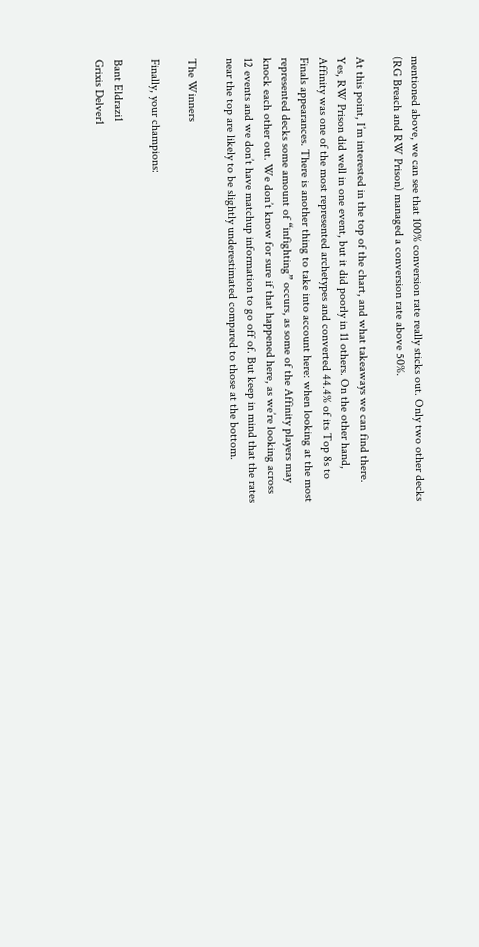mentioned above, we can see that 100% conversion rate really sticks out. Only two other decks (RG Breach and RW Prison) managed a conversion rate above 50%.

At this point, I’m interested in the top of the chart, and what takeaways we can find there. Yes, RW Prison did well in one event, but it did poorly in 11 others. On the other hand, Affinity was one of the most represented archetypes and converted 44.4% of its Top 8s to Finals appearances. There is another thing to take into account here: when looking at the most represented decks some amount of “infighting” occurs, as some of the Affinity players may knock each other out. We don’t know for sure if that happened here, as we’re looking across 12 events and we don’t have matchup information to go off of. But keep in mind that the rates near the top are likely to be slightly underestimated compared to those at the bottom.

The Winners

Finally, your champions:

Bant Eldrazi1
Grixis Delver1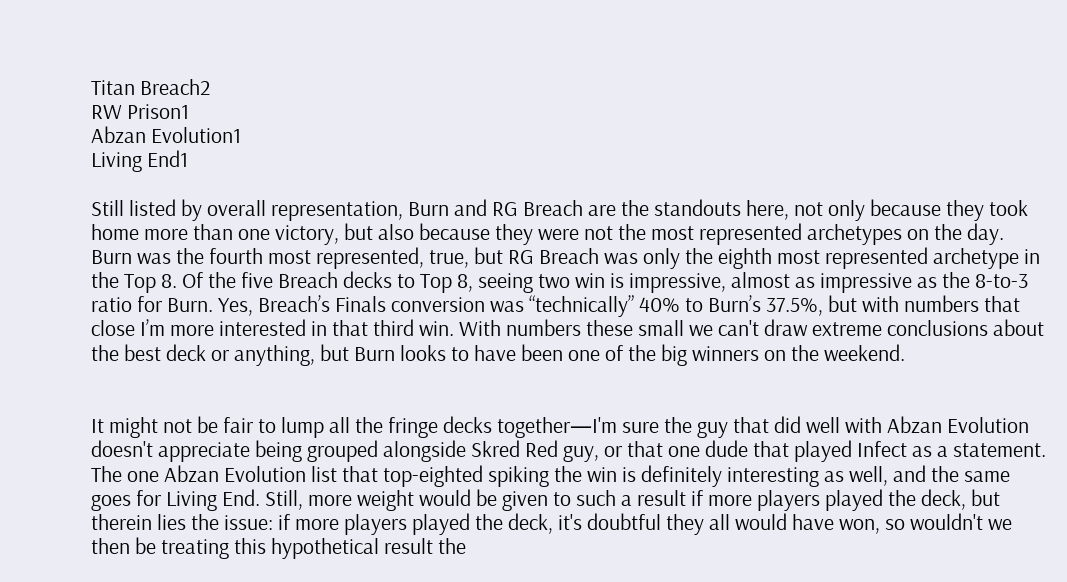Titan Breach2
RW Prison1
Abzan Evolution1
Living End1

Still listed by overall representation, Burn and RG Breach are the standouts here, not only because they took home more than one victory, but also because they were not the most represented archetypes on the day. Burn was the fourth most represented, true, but RG Breach was only the eighth most represented archetype in the Top 8. Of the five Breach decks to Top 8, seeing two win is impressive, almost as impressive as the 8-to-3 ratio for Burn. Yes, Breach’s Finals conversion was “technically” 40% to Burn’s 37.5%, but with numbers that close I’m more interested in that third win. With numbers these small we can't draw extreme conclusions about the best deck or anything, but Burn looks to have been one of the big winners on the weekend.


It might not be fair to lump all the fringe decks together—I'm sure the guy that did well with Abzan Evolution doesn't appreciate being grouped alongside Skred Red guy, or that one dude that played Infect as a statement. The one Abzan Evolution list that top-eighted spiking the win is definitely interesting as well, and the same goes for Living End. Still, more weight would be given to such a result if more players played the deck, but therein lies the issue: if more players played the deck, it's doubtful they all would have won, so wouldn't we then be treating this hypothetical result the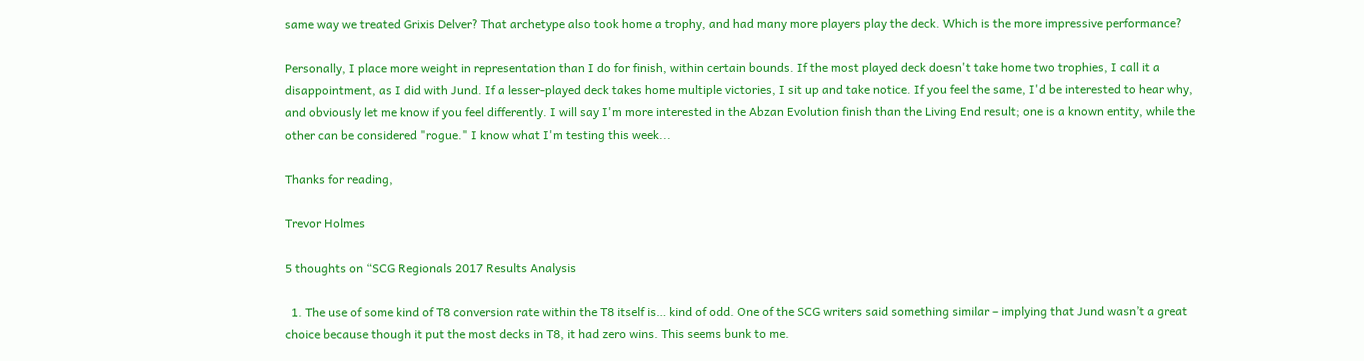same way we treated Grixis Delver? That archetype also took home a trophy, and had many more players play the deck. Which is the more impressive performance?

Personally, I place more weight in representation than I do for finish, within certain bounds. If the most played deck doesn't take home two trophies, I call it a disappointment, as I did with Jund. If a lesser-played deck takes home multiple victories, I sit up and take notice. If you feel the same, I'd be interested to hear why, and obviously let me know if you feel differently. I will say I'm more interested in the Abzan Evolution finish than the Living End result; one is a known entity, while the other can be considered "rogue." I know what I'm testing this week...

Thanks for reading,

Trevor Holmes

5 thoughts on “SCG Regionals 2017 Results Analysis

  1. The use of some kind of T8 conversion rate within the T8 itself is… kind of odd. One of the SCG writers said something similar – implying that Jund wasn’t a great choice because though it put the most decks in T8, it had zero wins. This seems bunk to me.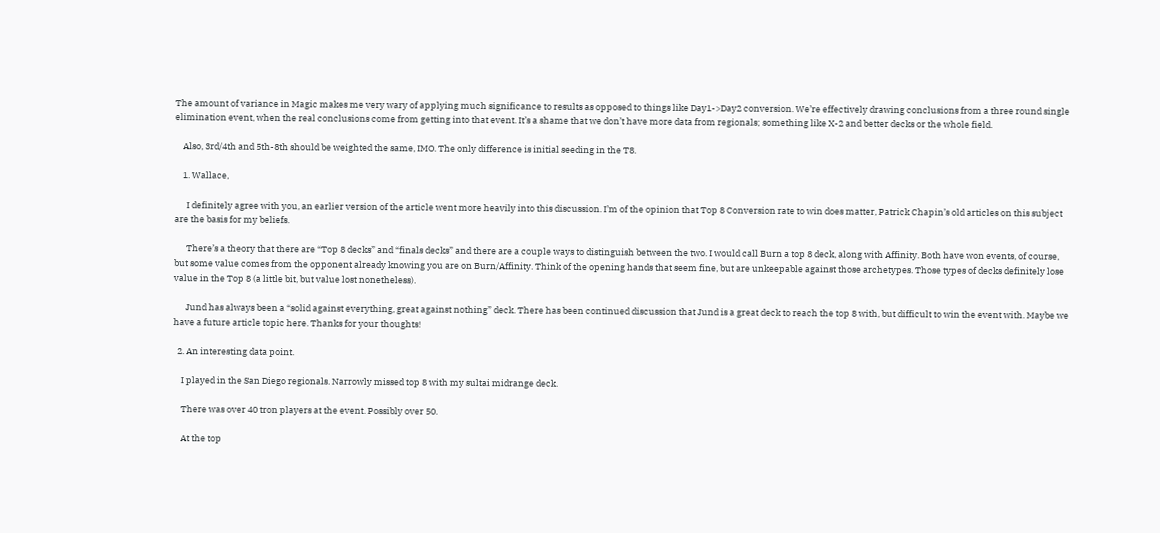The amount of variance in Magic makes me very wary of applying much significance to results as opposed to things like Day1->Day2 conversion. We’re effectively drawing conclusions from a three round single elimination event, when the real conclusions come from getting into that event. It’s a shame that we don’t have more data from regionals; something like X-2 and better decks or the whole field.

    Also, 3rd/4th and 5th-8th should be weighted the same, IMO. The only difference is initial seeding in the T8.

    1. Wallace,

      I definitely agree with you, an earlier version of the article went more heavily into this discussion. I’m of the opinion that Top 8 Conversion rate to win does matter, Patrick Chapin’s old articles on this subject are the basis for my beliefs.

      There’s a theory that there are “Top 8 decks” and “finals decks” and there are a couple ways to distinguish between the two. I would call Burn a top 8 deck, along with Affinity. Both have won events, of course, but some value comes from the opponent already knowing you are on Burn/Affinity. Think of the opening hands that seem fine, but are unkeepable against those archetypes. Those types of decks definitely lose value in the Top 8 (a little bit, but value lost nonetheless).

      Jund has always been a “solid against everything, great against nothing” deck. There has been continued discussion that Jund is a great deck to reach the top 8 with, but difficult to win the event with. Maybe we have a future article topic here. Thanks for your thoughts!

  2. An interesting data point.

    I played in the San Diego regionals. Narrowly missed top 8 with my sultai midrange deck.

    There was over 40 tron players at the event. Possibly over 50.

    At the top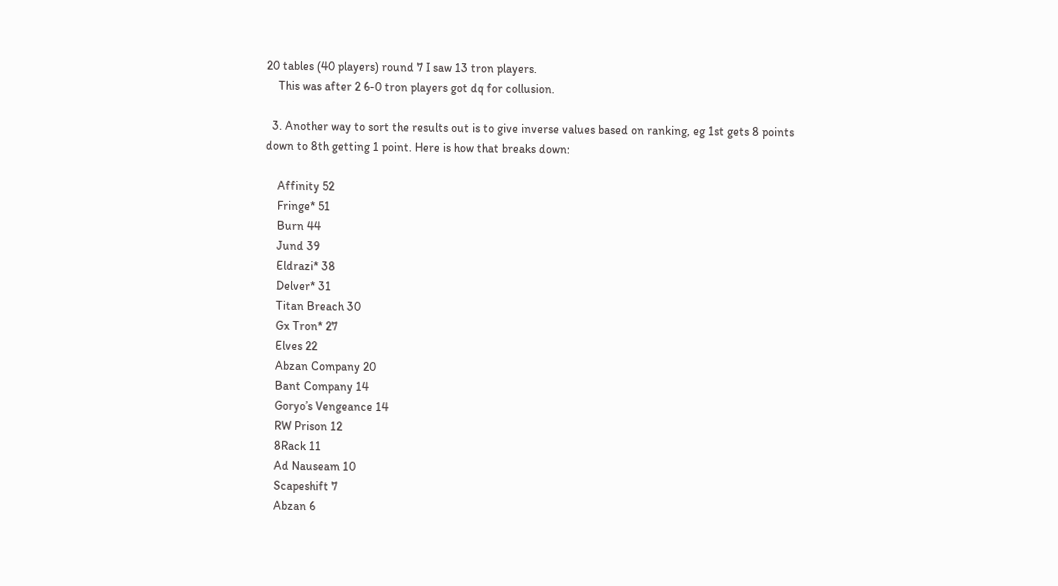20 tables (40 players) round 7 I saw 13 tron players.
    This was after 2 6-0 tron players got dq for collusion.

  3. Another way to sort the results out is to give inverse values based on ranking, eg 1st gets 8 points down to 8th getting 1 point. Here is how that breaks down:

    Affinity 52
    Fringe* 51
    Burn 44
    Jund 39
    Eldrazi* 38
    Delver* 31
    Titan Breach 30
    Gx Tron* 27
    Elves 22
    Abzan Company 20
    Bant Company 14
    Goryo’s Vengeance 14
    RW Prison 12
    8Rack 11
    Ad Nauseam 10
    Scapeshift 7
    Abzan 6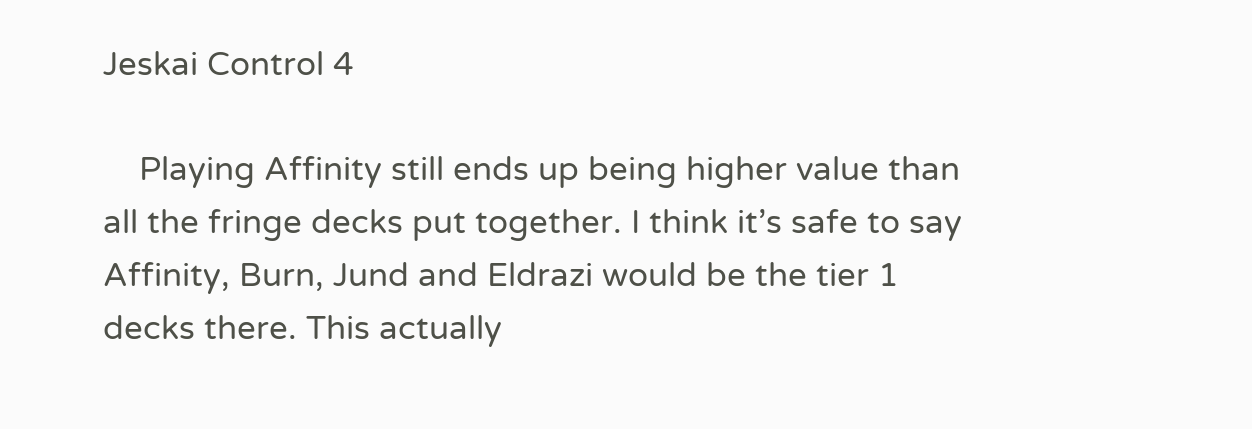Jeskai Control 4

    Playing Affinity still ends up being higher value than all the fringe decks put together. I think it’s safe to say Affinity, Burn, Jund and Eldrazi would be the tier 1 decks there. This actually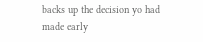backs up the decision yo had made early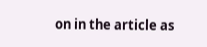on in the article as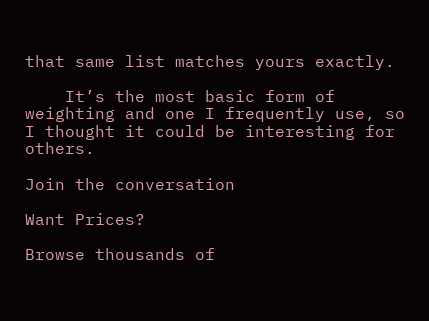that same list matches yours exactly.

    It’s the most basic form of weighting and one I frequently use, so I thought it could be interesting for others.

Join the conversation

Want Prices?

Browse thousands of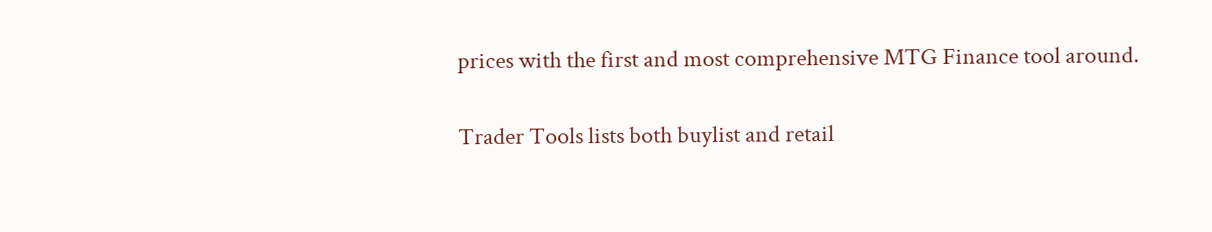prices with the first and most comprehensive MTG Finance tool around.

Trader Tools lists both buylist and retail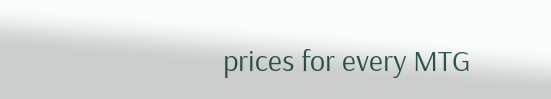prices for every MTG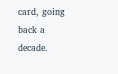card, going back a decade.